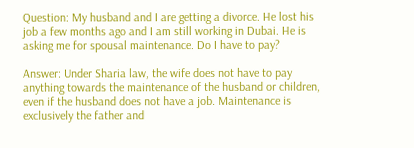Question: My husband and I are getting a divorce. He lost his job a few months ago and I am still working in Dubai. He is asking me for spousal maintenance. Do I have to pay?

Answer: Under Sharia law, the wife does not have to pay anything towards the maintenance of the husband or children, even if the husband does not have a job. Maintenance is exclusively the father and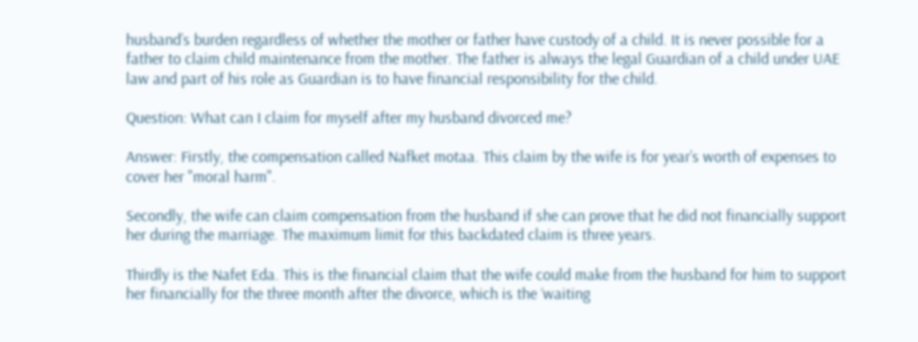husband’s burden regardless of whether the mother or father have custody of a child. It is never possible for a father to claim child maintenance from the mother. The father is always the legal Guardian of a child under UAE law and part of his role as Guardian is to have financial responsibility for the child.

Question: What can I claim for myself after my husband divorced me?

Answer: Firstly, the compensation called Nafket motaa. This claim by the wife is for year’s worth of expenses to cover her "moral harm".

Secondly, the wife can claim compensation from the husband if she can prove that he did not financially support her during the marriage. The maximum limit for this backdated claim is three years.

Thirdly is the Nafet Eda. This is the financial claim that the wife could make from the husband for him to support her financially for the three month after the divorce, which is the ‘waiting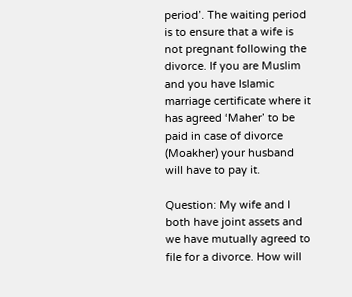period’. The waiting period is to ensure that a wife is not pregnant following the divorce. If you are Muslim and you have Islamic marriage certificate where it has agreed ‘Maher’ to be paid in case of divorce (Moakher) your husband will have to pay it.

Question: My wife and I both have joint assets and we have mutually agreed to file for a divorce. How will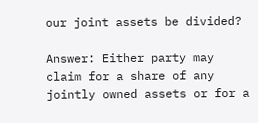our joint assets be divided?

Answer: Either party may claim for a share of any jointly owned assets or for a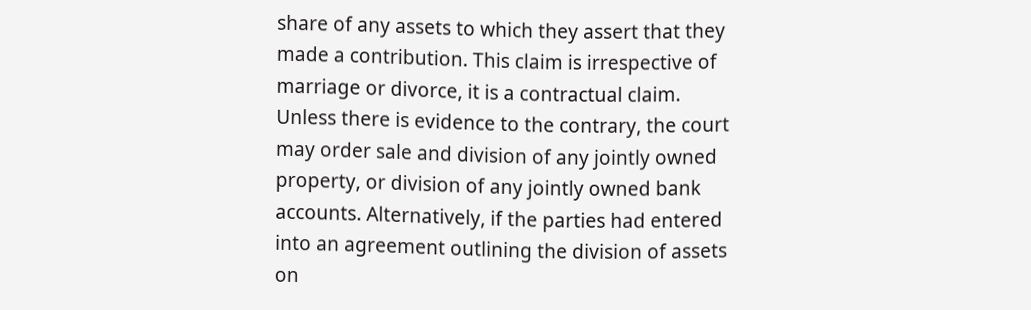share of any assets to which they assert that they made a contribution. This claim is irrespective of marriage or divorce, it is a contractual claim. Unless there is evidence to the contrary, the court may order sale and division of any jointly owned property, or division of any jointly owned bank accounts. Alternatively, if the parties had entered into an agreement outlining the division of assets on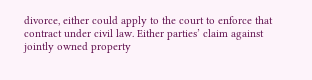divorce, either could apply to the court to enforce that contract under civil law. Either parties’ claim against jointly owned property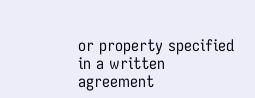or property specified in a written agreement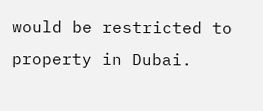would be restricted to property in Dubai.